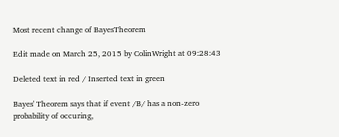Most recent change of BayesTheorem

Edit made on March 25, 2015 by ColinWright at 09:28:43

Deleted text in red / Inserted text in green

Bayes' Theorem says that if event /B/ has a non-zero
probability of occuring,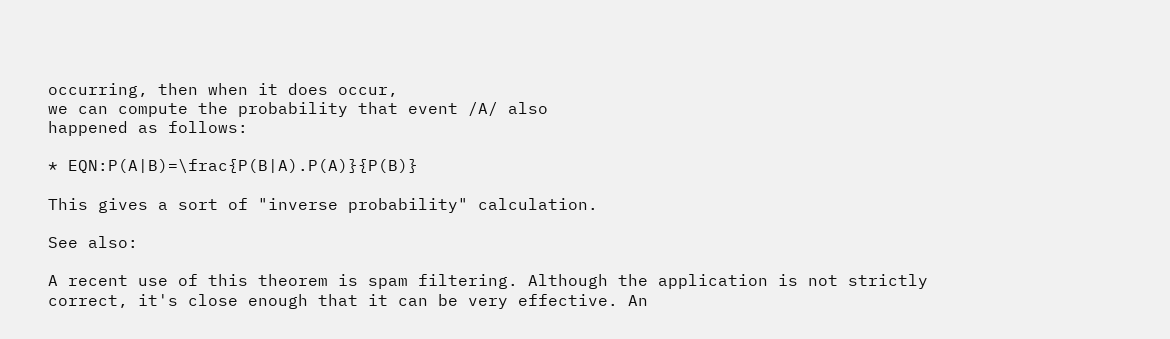occurring, then when it does occur,
we can compute the probability that event /A/ also
happened as follows:

* EQN:P(A|B)=\frac{P(B|A).P(A)}{P(B)}

This gives a sort of "inverse probability" calculation.

See also:

A recent use of this theorem is spam filtering. Although the application is not strictly
correct, it's close enough that it can be very effective. An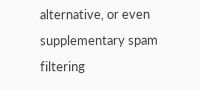alternative, or even
supplementary spam filtering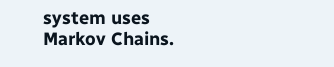system uses Markov Chains.